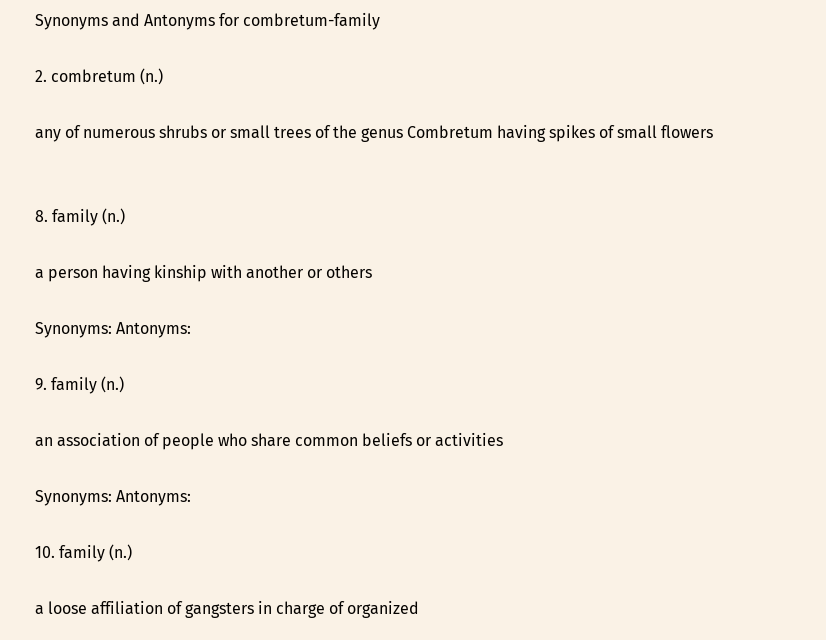Synonyms and Antonyms for combretum-family

2. combretum (n.)

any of numerous shrubs or small trees of the genus Combretum having spikes of small flowers


8. family (n.)

a person having kinship with another or others

Synonyms: Antonyms:

9. family (n.)

an association of people who share common beliefs or activities

Synonyms: Antonyms:

10. family (n.)

a loose affiliation of gangsters in charge of organized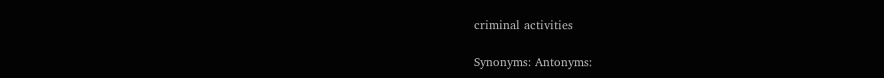criminal activities

Synonyms: Antonyms: